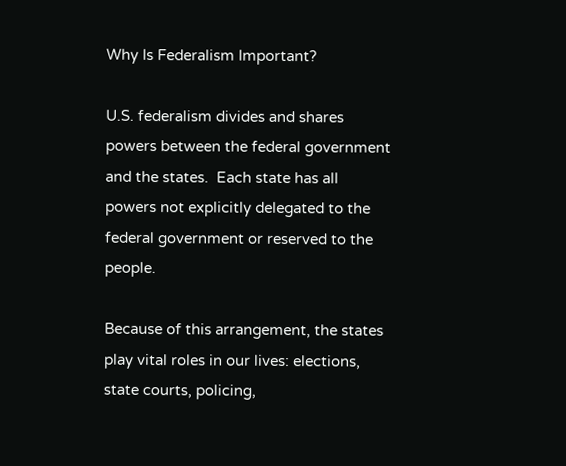Why Is Federalism Important?

U.S. federalism divides and shares powers between the federal government and the states.  Each state has all powers not explicitly delegated to the federal government or reserved to the people.

Because of this arrangement, the states play vital roles in our lives: elections, state courts, policing,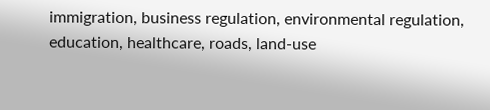immigration, business regulation, environmental regulation, education, healthcare, roads, land-use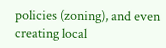policies (zoning), and even creating local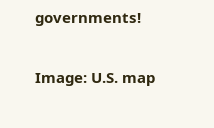governments!

Image: U.S. map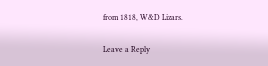from 1818, W&D Lizars.

Leave a Reply